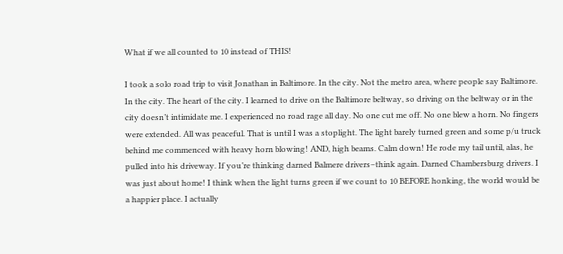What if we all counted to 10 instead of THIS!

I took a solo road trip to visit Jonathan in Baltimore. In the city. Not the metro area, where people say Baltimore. In the city. The heart of the city. I learned to drive on the Baltimore beltway, so driving on the beltway or in the city doesn’t intimidate me. I experienced no road rage all day. No one cut me off. No one blew a horn. No fingers were extended. All was peaceful. That is until I was a stoplight. The light barely turned green and some p/u truck behind me commenced with heavy horn blowing! AND, high beams. Calm down! He rode my tail until, alas, he pulled into his driveway. If you’re thinking darned Balmere drivers–think again. Darned Chambersburg drivers. I was just about home! I think when the light turns green if we count to 10 BEFORE honking, the world would be a happier place. I actually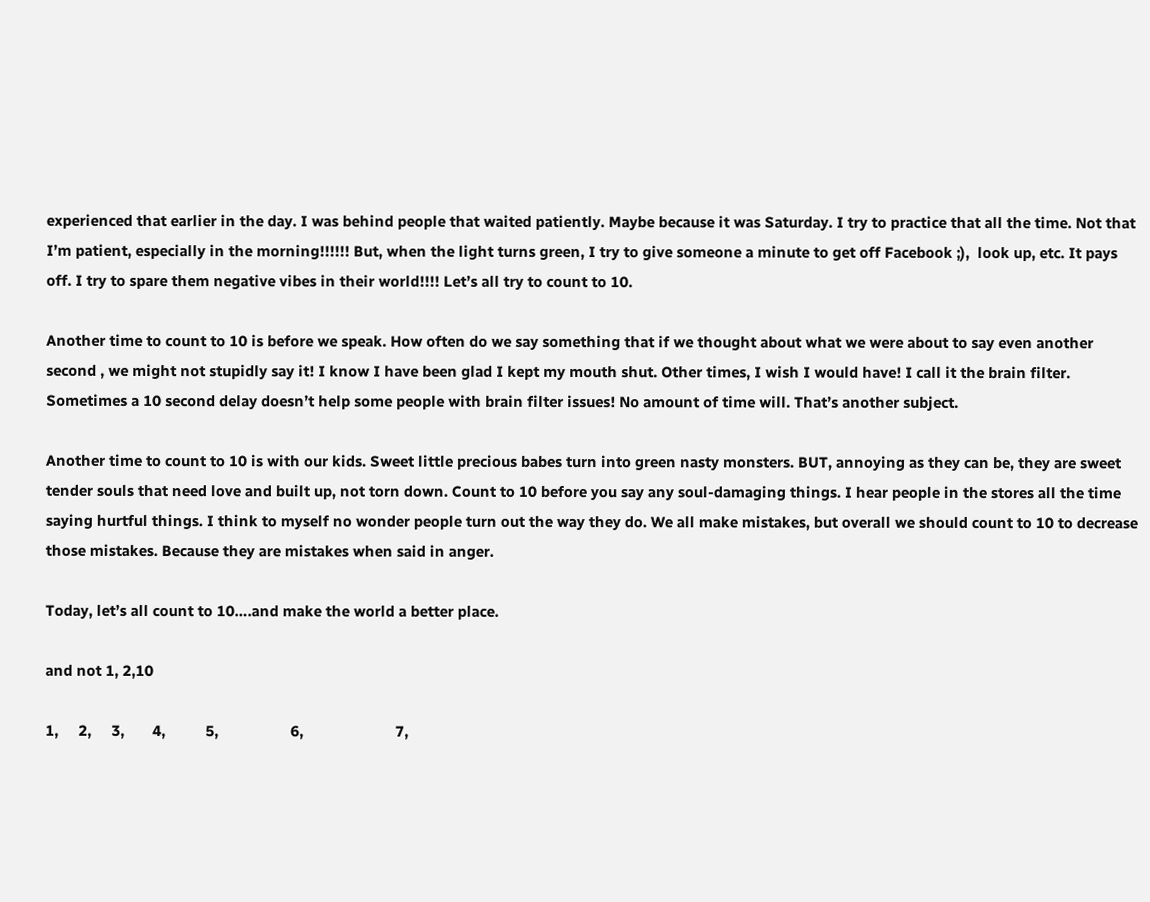experienced that earlier in the day. I was behind people that waited patiently. Maybe because it was Saturday. I try to practice that all the time. Not that I’m patient, especially in the morning!!!!!! But, when the light turns green, I try to give someone a minute to get off Facebook ;),  look up, etc. It pays off. I try to spare them negative vibes in their world!!!! Let’s all try to count to 10.

Another time to count to 10 is before we speak. How often do we say something that if we thought about what we were about to say even another second , we might not stupidly say it! I know I have been glad I kept my mouth shut. Other times, I wish I would have! I call it the brain filter. Sometimes a 10 second delay doesn’t help some people with brain filter issues! No amount of time will. That’s another subject.

Another time to count to 10 is with our kids. Sweet little precious babes turn into green nasty monsters. BUT, annoying as they can be, they are sweet tender souls that need love and built up, not torn down. Count to 10 before you say any soul-damaging things. I hear people in the stores all the time saying hurtful things. I think to myself no wonder people turn out the way they do. We all make mistakes, but overall we should count to 10 to decrease those mistakes. Because they are mistakes when said in anger.

Today, let’s all count to 10….and make the world a better place.

and not 1, 2,10

1,     2,     3,       4,          5,                  6,                       7,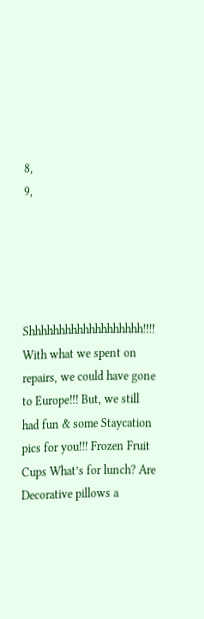8,                                          9,





Shhhhhhhhhhhhhhhhhhh!!!! With what we spent on repairs, we could have gone to Europe!!! But, we still had fun & some Staycation pics for you!!! Frozen Fruit Cups What’s for lunch? Are Decorative pillows a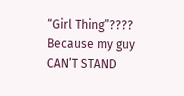“Girl Thing”???? Because my guy CAN’T STAND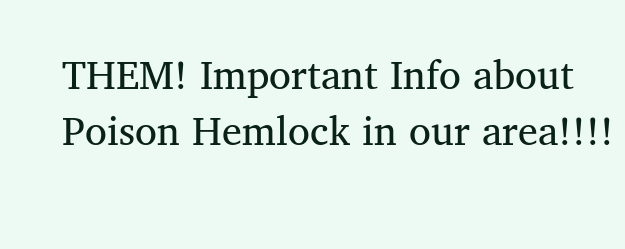THEM! Important Info about Poison Hemlock in our area!!!!